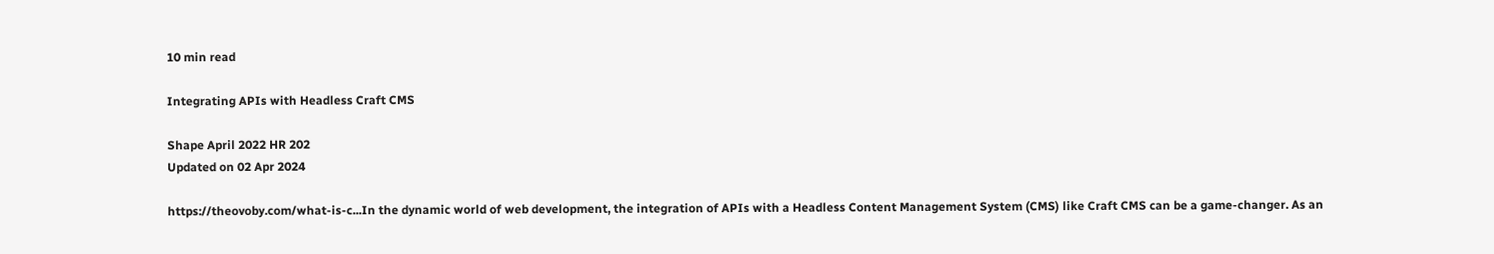10 min read

Integrating APIs with Headless Craft CMS

Shape April 2022 HR 202
Updated on 02 Apr 2024

https://theovoby.com/what-is-c...In the dynamic world of web development, the integration of APIs with a Headless Content Management System (CMS) like Craft CMS can be a game-changer. As an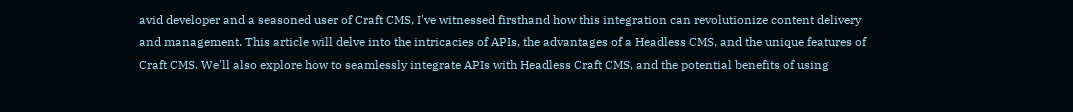avid developer and a seasoned user of Craft CMS, I've witnessed firsthand how this integration can revolutionize content delivery and management. This article will delve into the intricacies of APIs, the advantages of a Headless CMS, and the unique features of Craft CMS. We'll also explore how to seamlessly integrate APIs with Headless Craft CMS, and the potential benefits of using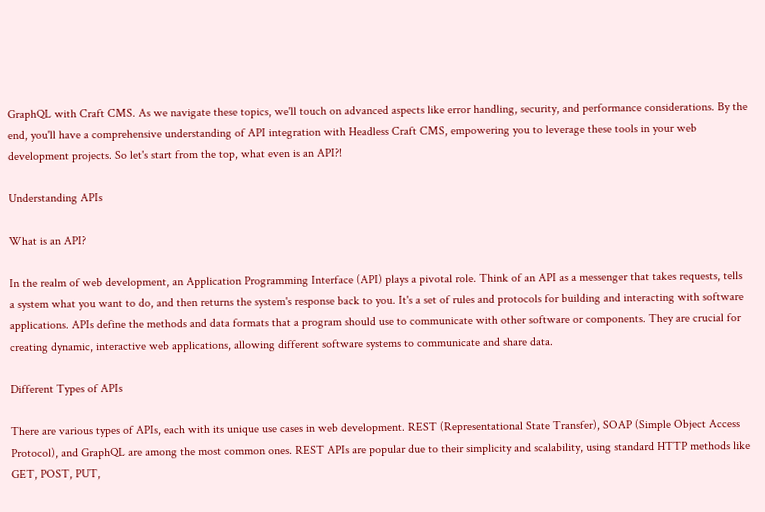GraphQL with Craft CMS. As we navigate these topics, we'll touch on advanced aspects like error handling, security, and performance considerations. By the end, you'll have a comprehensive understanding of API integration with Headless Craft CMS, empowering you to leverage these tools in your web development projects. So let's start from the top, what even is an API?!

Understanding APIs

What is an API?

In the realm of web development, an Application Programming Interface (API) plays a pivotal role. Think of an API as a messenger that takes requests, tells a system what you want to do, and then returns the system's response back to you. It's a set of rules and protocols for building and interacting with software applications. APIs define the methods and data formats that a program should use to communicate with other software or components. They are crucial for creating dynamic, interactive web applications, allowing different software systems to communicate and share data.

Different Types of APIs

There are various types of APIs, each with its unique use cases in web development. REST (Representational State Transfer), SOAP (Simple Object Access Protocol), and GraphQL are among the most common ones. REST APIs are popular due to their simplicity and scalability, using standard HTTP methods like GET, POST, PUT,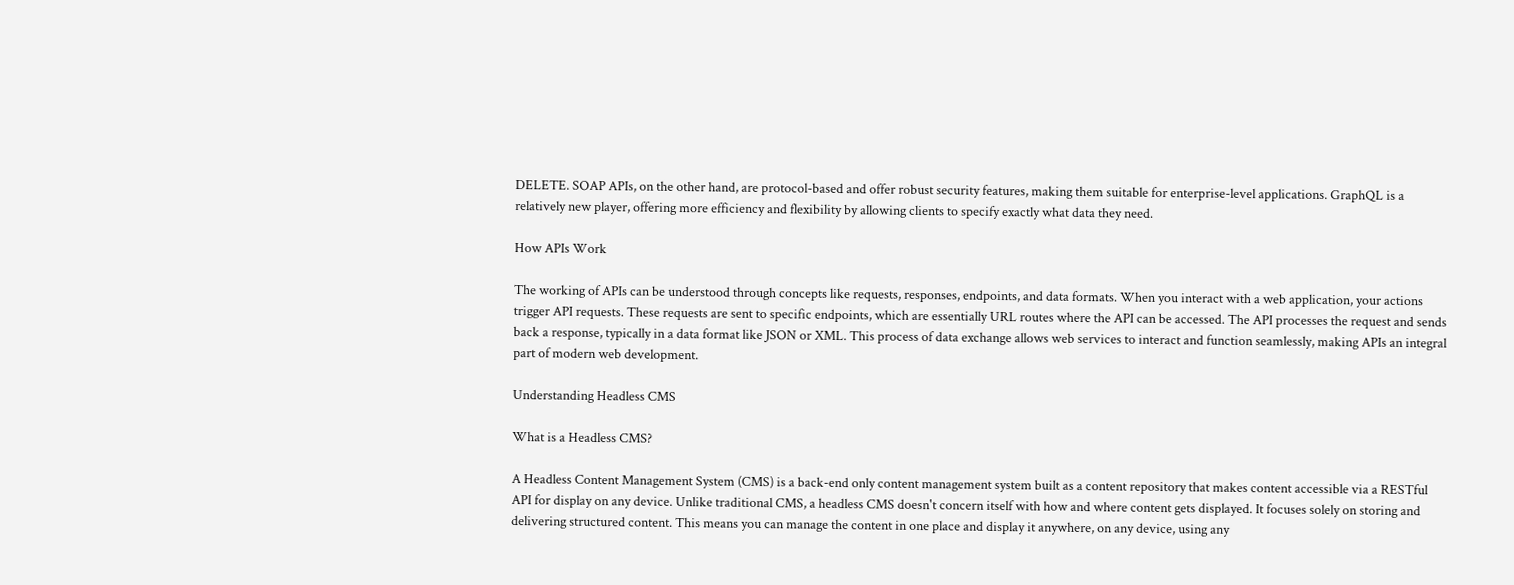DELETE. SOAP APIs, on the other hand, are protocol-based and offer robust security features, making them suitable for enterprise-level applications. GraphQL is a relatively new player, offering more efficiency and flexibility by allowing clients to specify exactly what data they need.

How APIs Work

The working of APIs can be understood through concepts like requests, responses, endpoints, and data formats. When you interact with a web application, your actions trigger API requests. These requests are sent to specific endpoints, which are essentially URL routes where the API can be accessed. The API processes the request and sends back a response, typically in a data format like JSON or XML. This process of data exchange allows web services to interact and function seamlessly, making APIs an integral part of modern web development.

Understanding Headless CMS

What is a Headless CMS?

A Headless Content Management System (CMS) is a back-end only content management system built as a content repository that makes content accessible via a RESTful API for display on any device. Unlike traditional CMS, a headless CMS doesn't concern itself with how and where content gets displayed. It focuses solely on storing and delivering structured content. This means you can manage the content in one place and display it anywhere, on any device, using any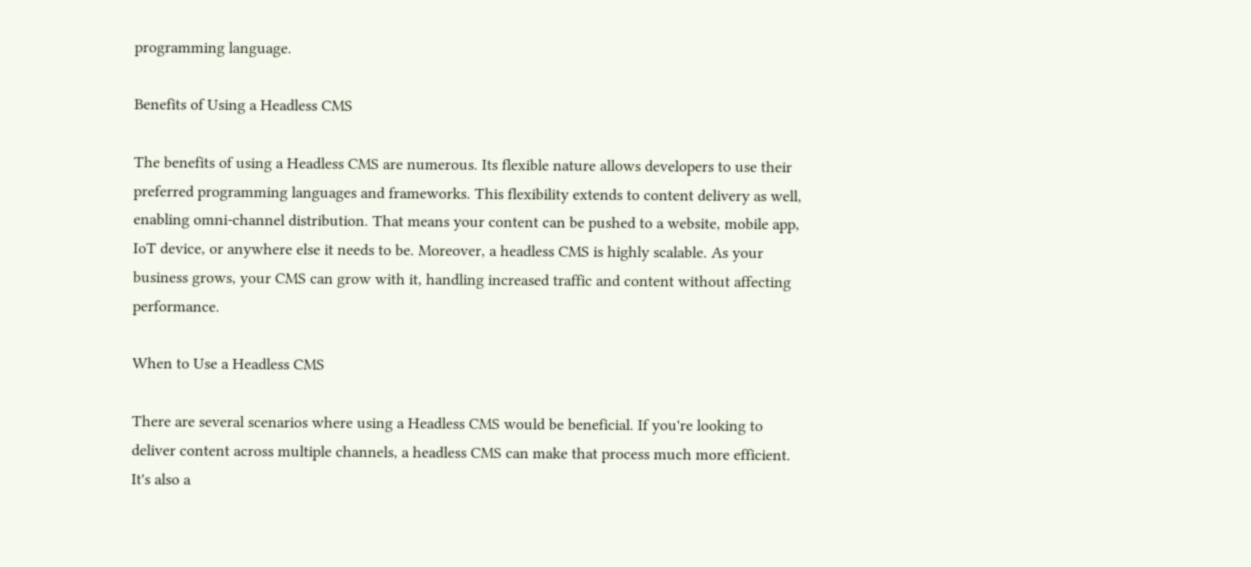programming language.

Benefits of Using a Headless CMS

The benefits of using a Headless CMS are numerous. Its flexible nature allows developers to use their preferred programming languages and frameworks. This flexibility extends to content delivery as well, enabling omni-channel distribution. That means your content can be pushed to a website, mobile app, IoT device, or anywhere else it needs to be. Moreover, a headless CMS is highly scalable. As your business grows, your CMS can grow with it, handling increased traffic and content without affecting performance.

When to Use a Headless CMS

There are several scenarios where using a Headless CMS would be beneficial. If you're looking to deliver content across multiple channels, a headless CMS can make that process much more efficient. It's also a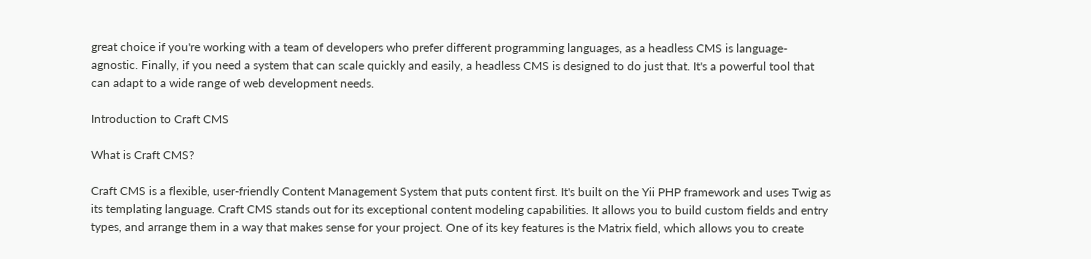great choice if you're working with a team of developers who prefer different programming languages, as a headless CMS is language-agnostic. Finally, if you need a system that can scale quickly and easily, a headless CMS is designed to do just that. It's a powerful tool that can adapt to a wide range of web development needs.

Introduction to Craft CMS

What is Craft CMS?

Craft CMS is a flexible, user-friendly Content Management System that puts content first. It's built on the Yii PHP framework and uses Twig as its templating language. Craft CMS stands out for its exceptional content modeling capabilities. It allows you to build custom fields and entry types, and arrange them in a way that makes sense for your project. One of its key features is the Matrix field, which allows you to create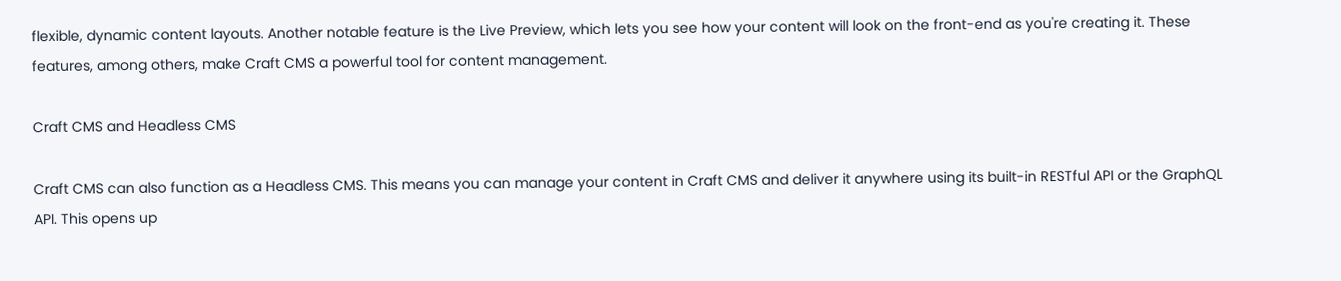flexible, dynamic content layouts. Another notable feature is the Live Preview, which lets you see how your content will look on the front-end as you're creating it. These features, among others, make Craft CMS a powerful tool for content management.

Craft CMS and Headless CMS

Craft CMS can also function as a Headless CMS. This means you can manage your content in Craft CMS and deliver it anywhere using its built-in RESTful API or the GraphQL API. This opens up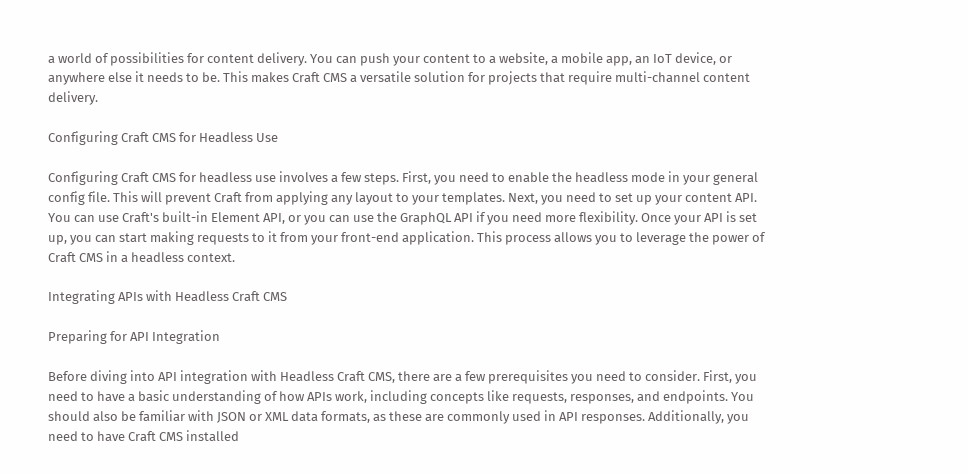a world of possibilities for content delivery. You can push your content to a website, a mobile app, an IoT device, or anywhere else it needs to be. This makes Craft CMS a versatile solution for projects that require multi-channel content delivery.

Configuring Craft CMS for Headless Use

Configuring Craft CMS for headless use involves a few steps. First, you need to enable the headless mode in your general config file. This will prevent Craft from applying any layout to your templates. Next, you need to set up your content API. You can use Craft's built-in Element API, or you can use the GraphQL API if you need more flexibility. Once your API is set up, you can start making requests to it from your front-end application. This process allows you to leverage the power of Craft CMS in a headless context.

Integrating APIs with Headless Craft CMS

Preparing for API Integration

Before diving into API integration with Headless Craft CMS, there are a few prerequisites you need to consider. First, you need to have a basic understanding of how APIs work, including concepts like requests, responses, and endpoints. You should also be familiar with JSON or XML data formats, as these are commonly used in API responses. Additionally, you need to have Craft CMS installed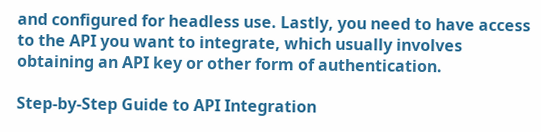and configured for headless use. Lastly, you need to have access to the API you want to integrate, which usually involves obtaining an API key or other form of authentication.

Step-by-Step Guide to API Integration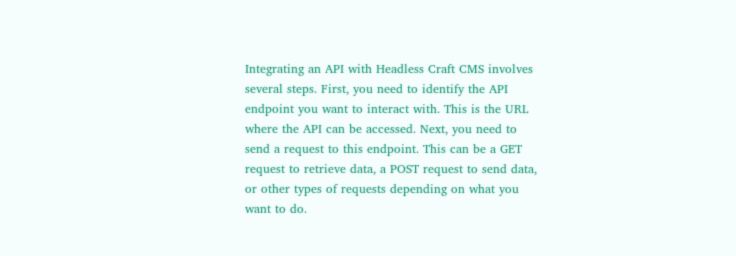Integrating an API with Headless Craft CMS involves several steps. First, you need to identify the API endpoint you want to interact with. This is the URL where the API can be accessed. Next, you need to send a request to this endpoint. This can be a GET request to retrieve data, a POST request to send data, or other types of requests depending on what you want to do.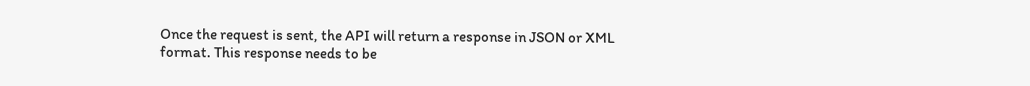Once the request is sent, the API will return a response in JSON or XML format. This response needs to be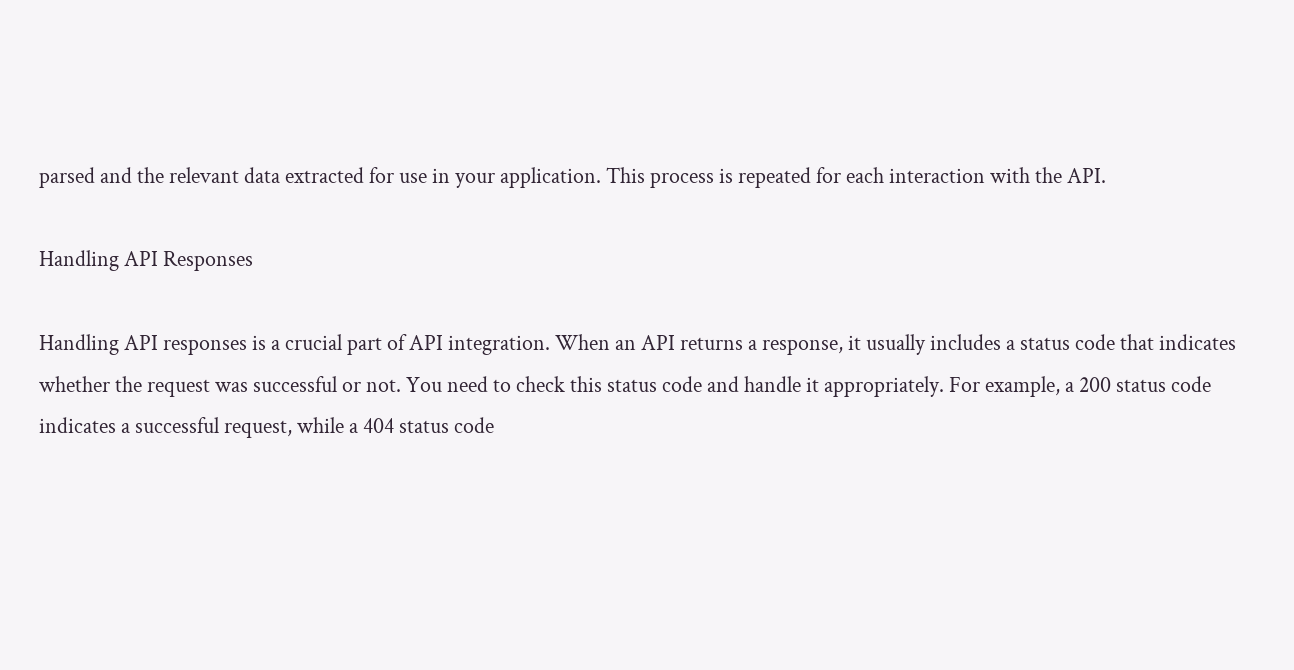parsed and the relevant data extracted for use in your application. This process is repeated for each interaction with the API.

Handling API Responses

Handling API responses is a crucial part of API integration. When an API returns a response, it usually includes a status code that indicates whether the request was successful or not. You need to check this status code and handle it appropriately. For example, a 200 status code indicates a successful request, while a 404 status code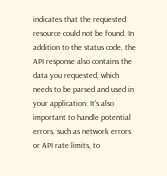indicates that the requested resource could not be found. In addition to the status code, the API response also contains the data you requested, which needs to be parsed and used in your application. It's also important to handle potential errors, such as network errors or API rate limits, to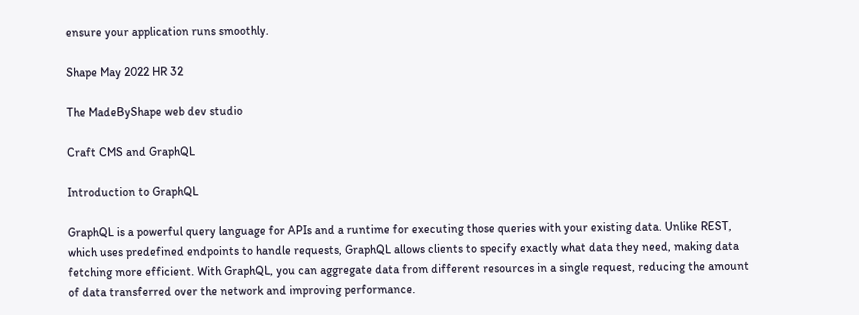ensure your application runs smoothly.

Shape May 2022 HR 32

The MadeByShape web dev studio

Craft CMS and GraphQL

Introduction to GraphQL

GraphQL is a powerful query language for APIs and a runtime for executing those queries with your existing data. Unlike REST, which uses predefined endpoints to handle requests, GraphQL allows clients to specify exactly what data they need, making data fetching more efficient. With GraphQL, you can aggregate data from different resources in a single request, reducing the amount of data transferred over the network and improving performance.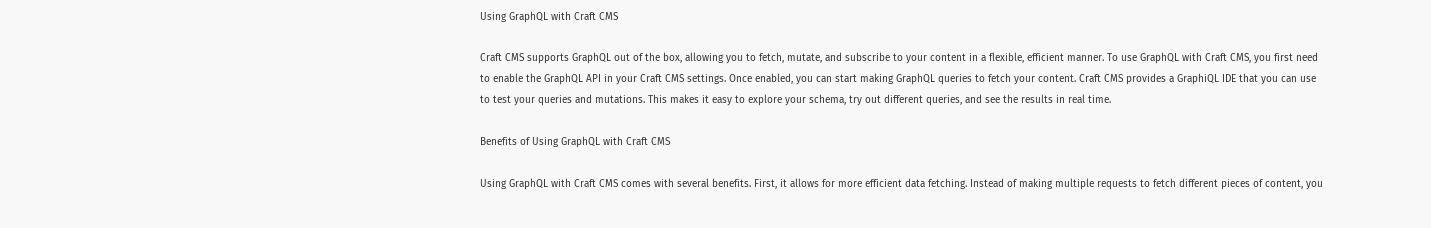Using GraphQL with Craft CMS

Craft CMS supports GraphQL out of the box, allowing you to fetch, mutate, and subscribe to your content in a flexible, efficient manner. To use GraphQL with Craft CMS, you first need to enable the GraphQL API in your Craft CMS settings. Once enabled, you can start making GraphQL queries to fetch your content. Craft CMS provides a GraphiQL IDE that you can use to test your queries and mutations. This makes it easy to explore your schema, try out different queries, and see the results in real time.

Benefits of Using GraphQL with Craft CMS

Using GraphQL with Craft CMS comes with several benefits. First, it allows for more efficient data fetching. Instead of making multiple requests to fetch different pieces of content, you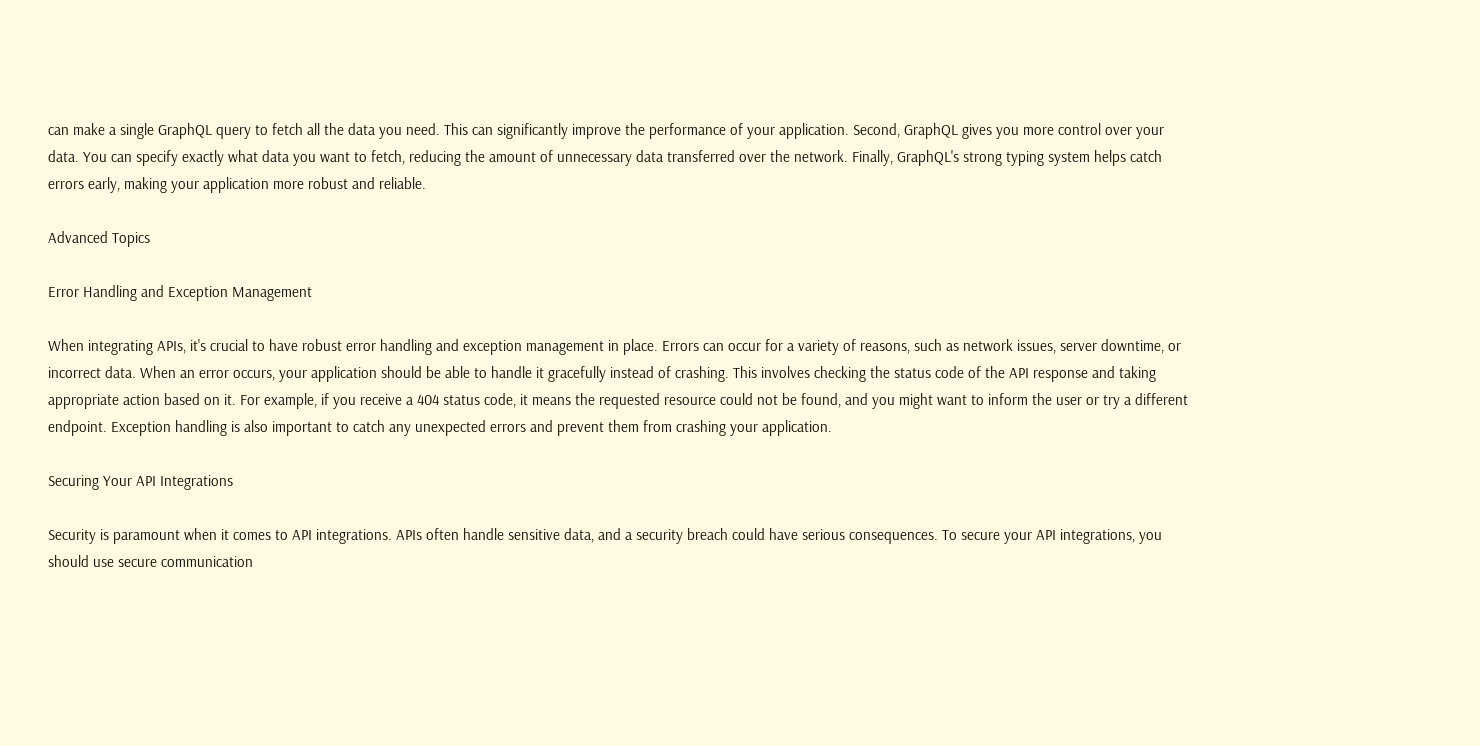can make a single GraphQL query to fetch all the data you need. This can significantly improve the performance of your application. Second, GraphQL gives you more control over your data. You can specify exactly what data you want to fetch, reducing the amount of unnecessary data transferred over the network. Finally, GraphQL's strong typing system helps catch errors early, making your application more robust and reliable.

Advanced Topics

Error Handling and Exception Management

When integrating APIs, it's crucial to have robust error handling and exception management in place. Errors can occur for a variety of reasons, such as network issues, server downtime, or incorrect data. When an error occurs, your application should be able to handle it gracefully instead of crashing. This involves checking the status code of the API response and taking appropriate action based on it. For example, if you receive a 404 status code, it means the requested resource could not be found, and you might want to inform the user or try a different endpoint. Exception handling is also important to catch any unexpected errors and prevent them from crashing your application.

Securing Your API Integrations

Security is paramount when it comes to API integrations. APIs often handle sensitive data, and a security breach could have serious consequences. To secure your API integrations, you should use secure communication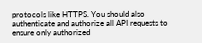protocols like HTTPS. You should also authenticate and authorize all API requests to ensure only authorized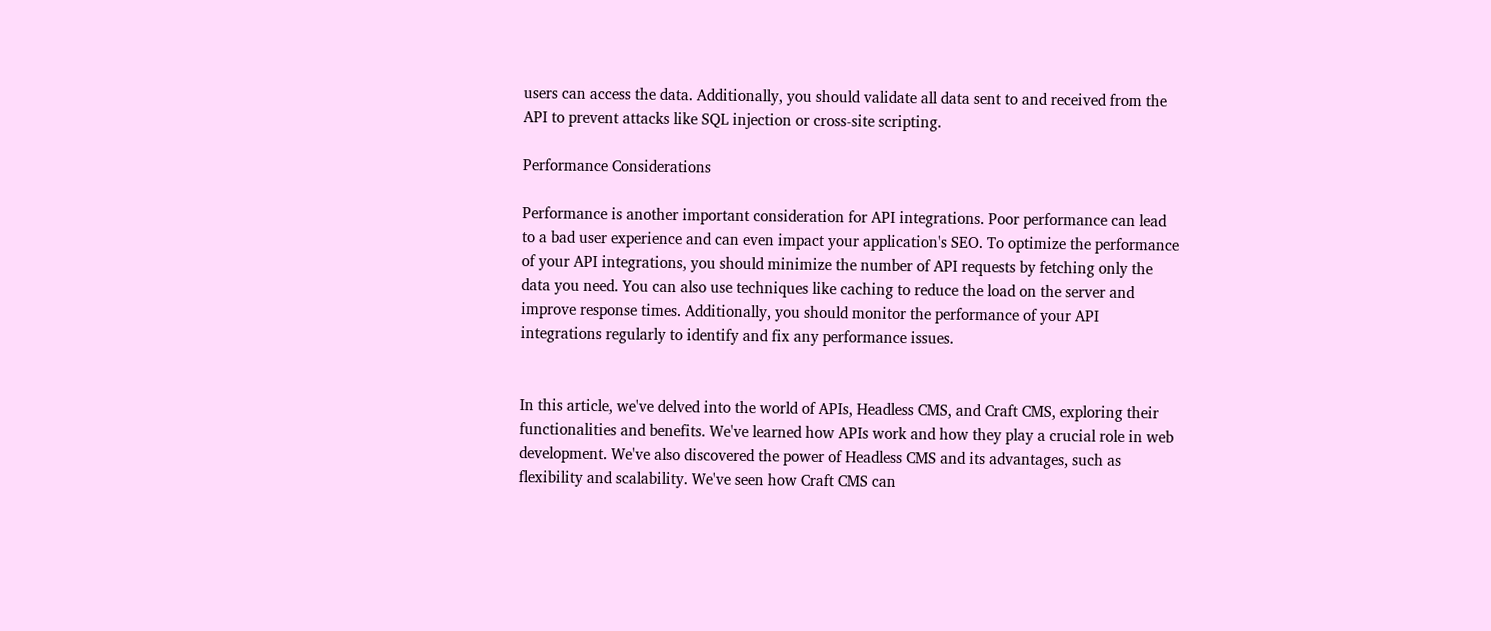users can access the data. Additionally, you should validate all data sent to and received from the API to prevent attacks like SQL injection or cross-site scripting.

Performance Considerations

Performance is another important consideration for API integrations. Poor performance can lead to a bad user experience and can even impact your application's SEO. To optimize the performance of your API integrations, you should minimize the number of API requests by fetching only the data you need. You can also use techniques like caching to reduce the load on the server and improve response times. Additionally, you should monitor the performance of your API integrations regularly to identify and fix any performance issues.


In this article, we've delved into the world of APIs, Headless CMS, and Craft CMS, exploring their functionalities and benefits. We've learned how APIs work and how they play a crucial role in web development. We've also discovered the power of Headless CMS and its advantages, such as flexibility and scalability. We've seen how Craft CMS can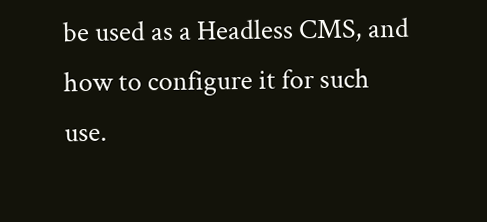be used as a Headless CMS, and how to configure it for such use.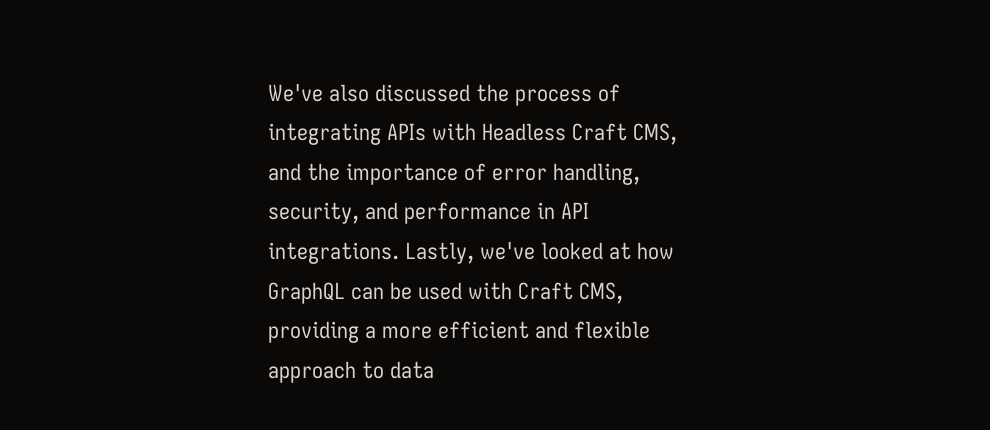We've also discussed the process of integrating APIs with Headless Craft CMS, and the importance of error handling, security, and performance in API integrations. Lastly, we've looked at how GraphQL can be used with Craft CMS, providing a more efficient and flexible approach to data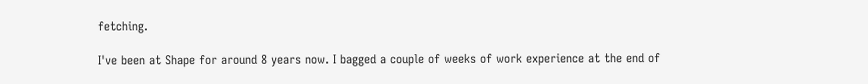fetching.

I've been at Shape for around 8 years now. I bagged a couple of weeks of work experience at the end of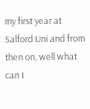my first year at Salford Uni and from then on, well what can I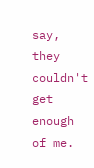say, they couldn't get enough of me.